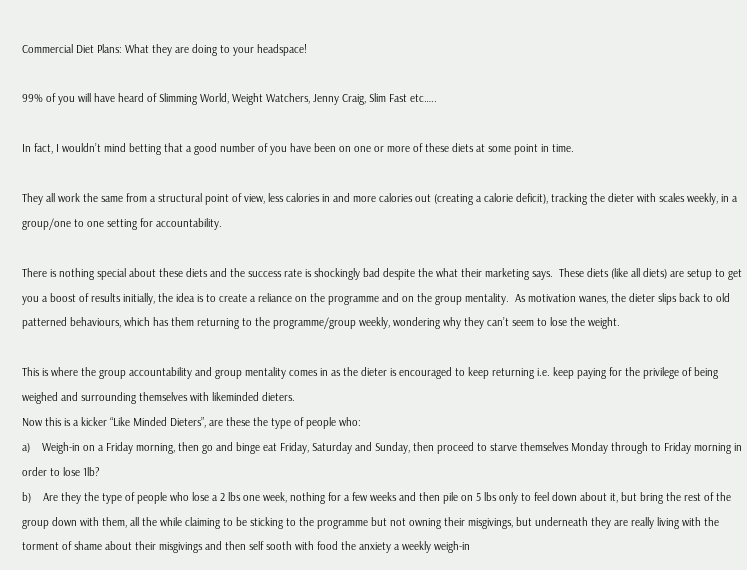Commercial Diet Plans: What they are doing to your headspace!

99% of you will have heard of Slimming World, Weight Watchers, Jenny Craig, Slim Fast etc…..

In fact, I wouldn’t mind betting that a good number of you have been on one or more of these diets at some point in time.

They all work the same from a structural point of view, less calories in and more calories out (creating a calorie deficit), tracking the dieter with scales weekly, in a group/one to one setting for accountability.

There is nothing special about these diets and the success rate is shockingly bad despite the what their marketing says.  These diets (like all diets) are setup to get you a boost of results initially, the idea is to create a reliance on the programme and on the group mentality.  As motivation wanes, the dieter slips back to old patterned behaviours, which has them returning to the programme/group weekly, wondering why they can’t seem to lose the weight.

This is where the group accountability and group mentality comes in as the dieter is encouraged to keep returning i.e. keep paying for the privilege of being weighed and surrounding themselves with likeminded dieters.
Now this is a kicker “Like Minded Dieters”, are these the type of people who:
a)    Weigh-in on a Friday morning, then go and binge eat Friday, Saturday and Sunday, then proceed to starve themselves Monday through to Friday morning in order to lose 1lb?
b)    Are they the type of people who lose a 2 lbs one week, nothing for a few weeks and then pile on 5 lbs only to feel down about it, but bring the rest of the group down with them, all the while claiming to be sticking to the programme but not owning their misgivings, but underneath they are really living with the torment of shame about their misgivings and then self sooth with food the anxiety a weekly weigh-in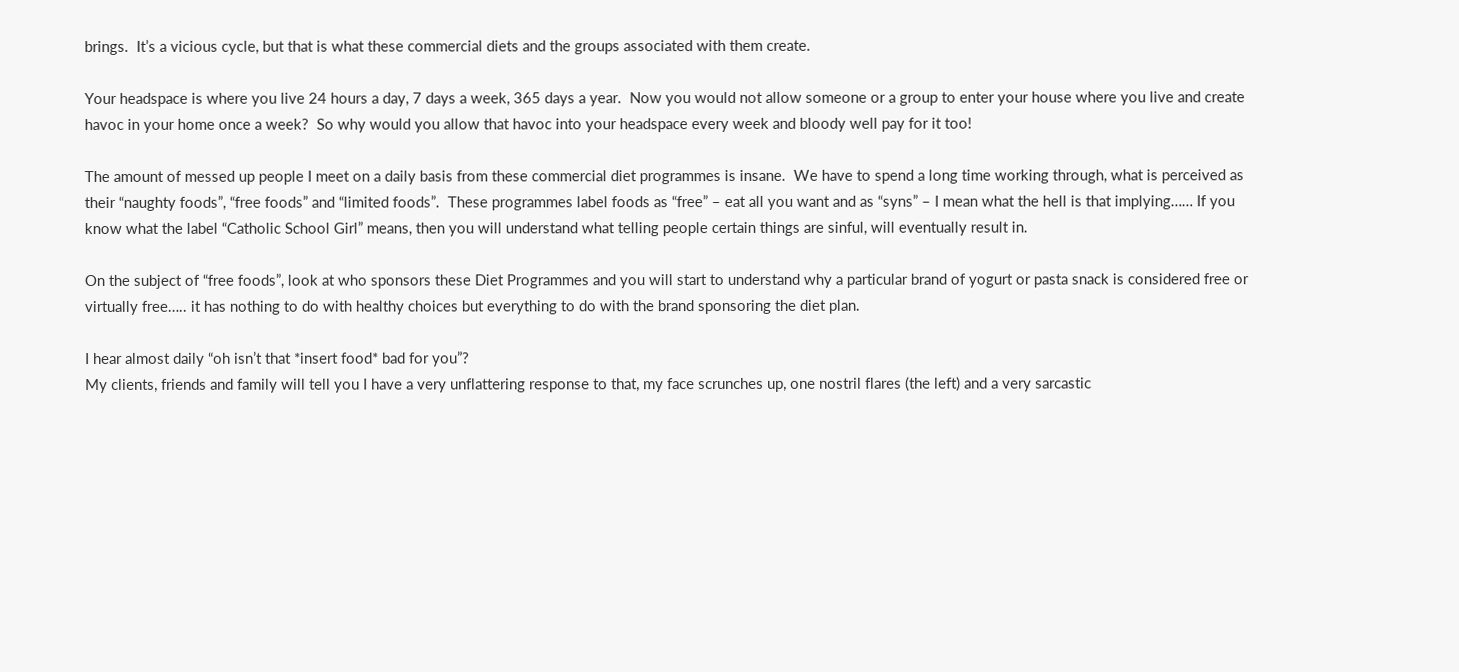brings.  It’s a vicious cycle, but that is what these commercial diets and the groups associated with them create.

Your headspace is where you live 24 hours a day, 7 days a week, 365 days a year.  Now you would not allow someone or a group to enter your house where you live and create havoc in your home once a week?  So why would you allow that havoc into your headspace every week and bloody well pay for it too!

The amount of messed up people I meet on a daily basis from these commercial diet programmes is insane.  We have to spend a long time working through, what is perceived as their “naughty foods”, “free foods” and “limited foods”.  These programmes label foods as “free” – eat all you want and as “syns” – I mean what the hell is that implying…… If you know what the label “Catholic School Girl” means, then you will understand what telling people certain things are sinful, will eventually result in.

On the subject of “free foods”, look at who sponsors these Diet Programmes and you will start to understand why a particular brand of yogurt or pasta snack is considered free or virtually free….. it has nothing to do with healthy choices but everything to do with the brand sponsoring the diet plan.

I hear almost daily “oh isn’t that *insert food* bad for you”?
My clients, friends and family will tell you I have a very unflattering response to that, my face scrunches up, one nostril flares (the left) and a very sarcastic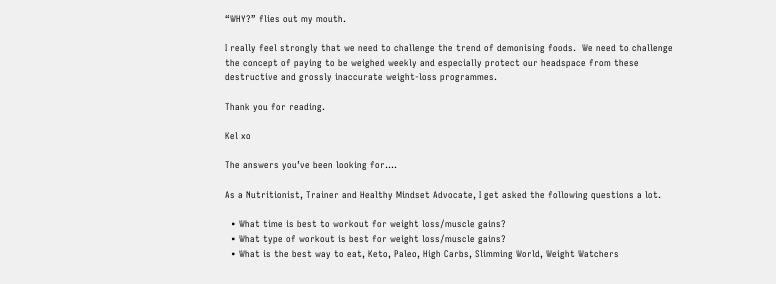“WHY?” flies out my mouth.

I really feel strongly that we need to challenge the trend of demonising foods.  We need to challenge the concept of paying to be weighed weekly and especially protect our headspace from these destructive and grossly inaccurate weight-loss programmes.

Thank you for reading.

Kel xo

The answers you’ve been looking for….

As a Nutritionist, Trainer and Healthy Mindset Advocate, I get asked the following questions a lot.

  • What time is best to workout for weight loss/muscle gains?
  • What type of workout is best for weight loss/muscle gains?
  • What is the best way to eat, Keto, Paleo, High Carbs, Slimming World, Weight Watchers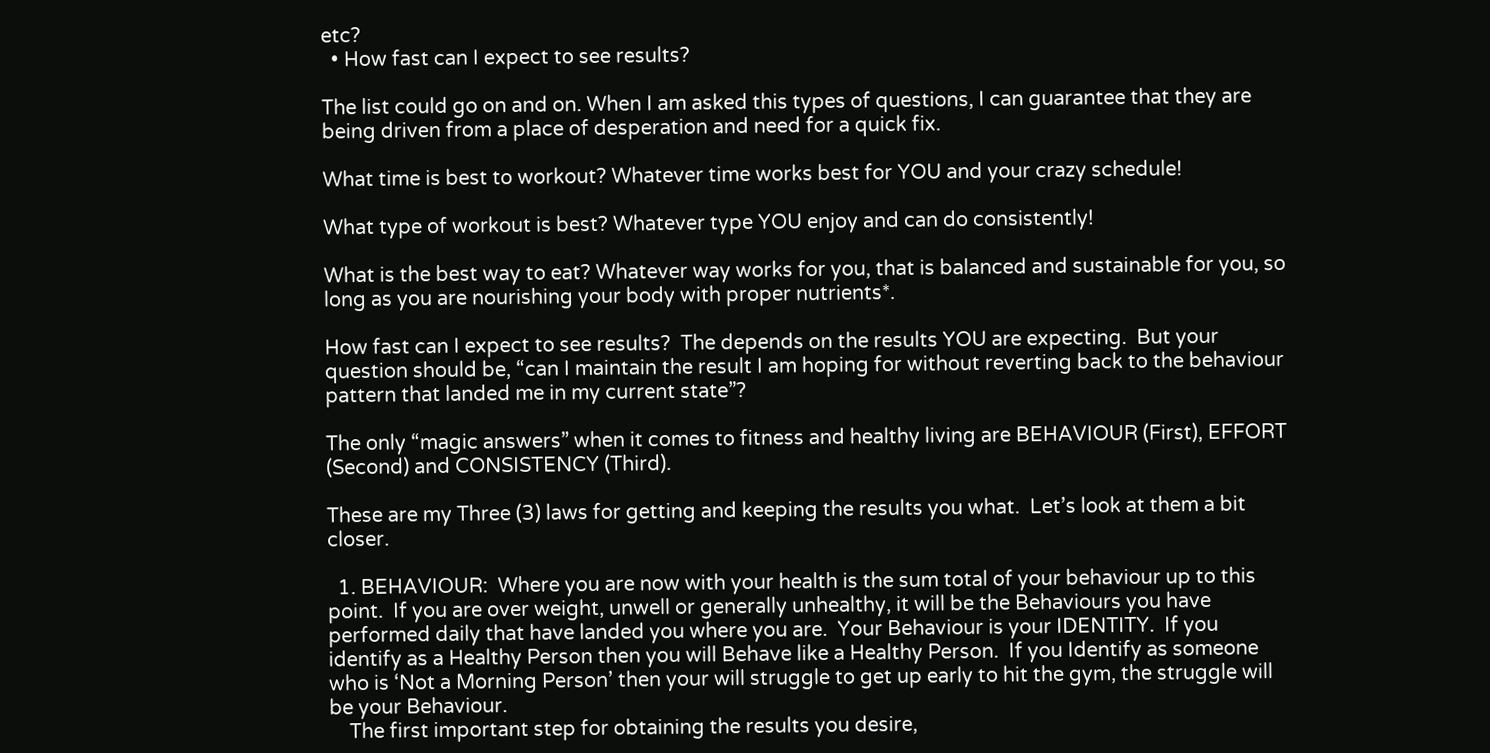etc?
  • How fast can I expect to see results?

The list could go on and on. When I am asked this types of questions, I can guarantee that they are being driven from a place of desperation and need for a quick fix.

What time is best to workout? Whatever time works best for YOU and your crazy schedule!

What type of workout is best? Whatever type YOU enjoy and can do consistently!

What is the best way to eat? Whatever way works for you, that is balanced and sustainable for you, so long as you are nourishing your body with proper nutrients*.

How fast can I expect to see results?  The depends on the results YOU are expecting.  But your question should be, “can I maintain the result I am hoping for without reverting back to the behaviour pattern that landed me in my current state”?

The only “magic answers” when it comes to fitness and healthy living are BEHAVIOUR (First), EFFORT (Second) and CONSISTENCY (Third).

These are my Three (3) laws for getting and keeping the results you what.  Let’s look at them a bit closer.

  1. BEHAVIOUR:  Where you are now with your health is the sum total of your behaviour up to this point.  If you are over weight, unwell or generally unhealthy, it will be the Behaviours you have performed daily that have landed you where you are.  Your Behaviour is your IDENTITY.  If you identify as a Healthy Person then you will Behave like a Healthy Person.  If you Identify as someone who is ‘Not a Morning Person’ then your will struggle to get up early to hit the gym, the struggle will be your Behaviour.
    The first important step for obtaining the results you desire,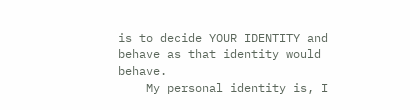is to decide YOUR IDENTITY and behave as that identity would behave.
    My personal identity is, I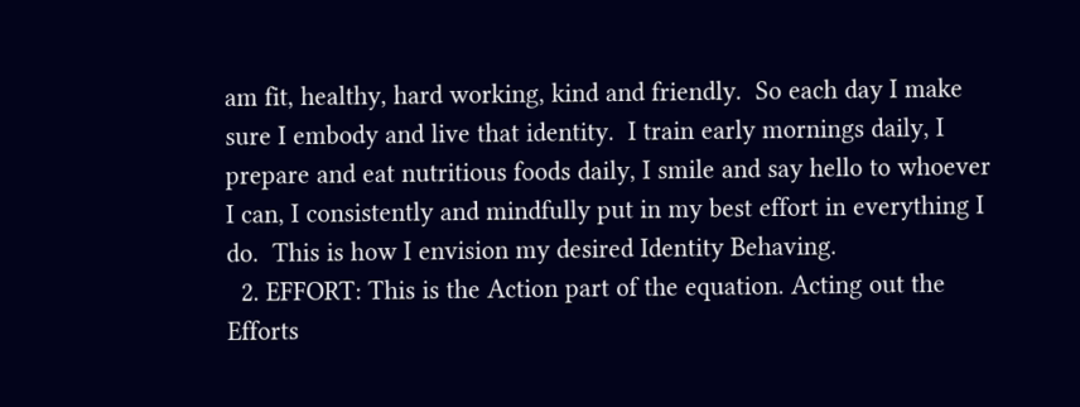am fit, healthy, hard working, kind and friendly.  So each day I make sure I embody and live that identity.  I train early mornings daily, I prepare and eat nutritious foods daily, I smile and say hello to whoever I can, I consistently and mindfully put in my best effort in everything I do.  This is how I envision my desired Identity Behaving.
  2. EFFORT: This is the Action part of the equation. Acting out the Efforts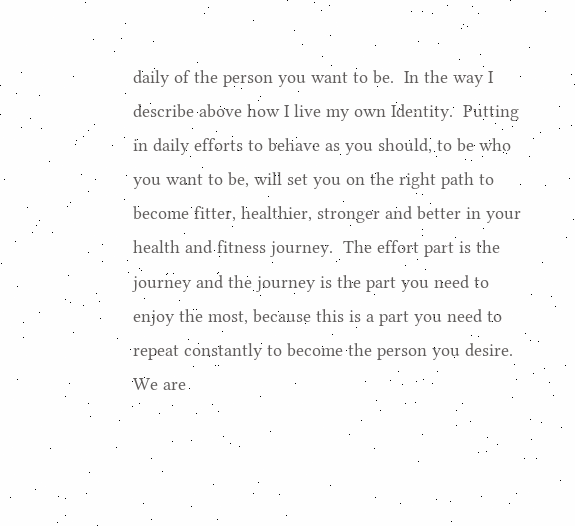daily of the person you want to be.  In the way I describe above how I live my own Identity.  Putting in daily efforts to behave as you should, to be who you want to be, will set you on the right path to become fitter, healthier, stronger and better in your health and fitness journey.  The effort part is the journey and the journey is the part you need to enjoy the most, because this is a part you need to repeat constantly to become the person you desire.  We are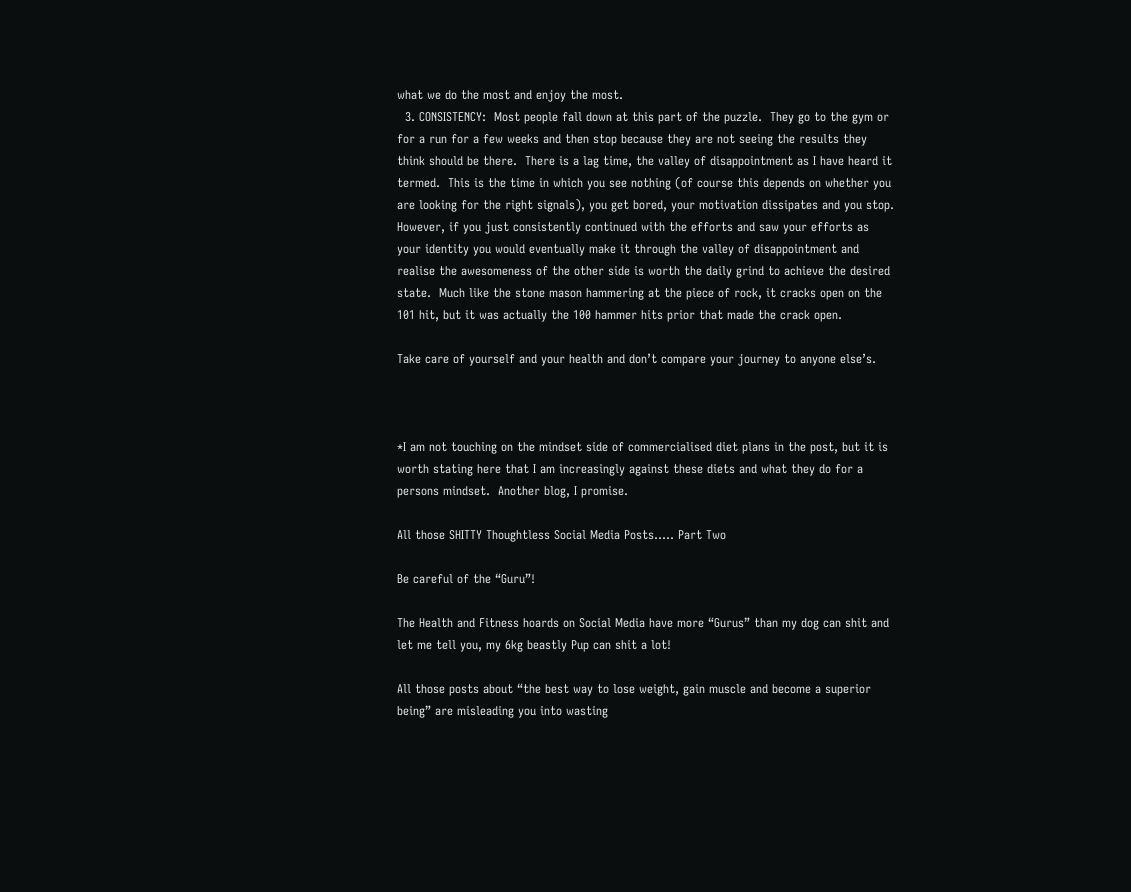what we do the most and enjoy the most.
  3. CONSISTENCY:  Most people fall down at this part of the puzzle.  They go to the gym or for a run for a few weeks and then stop because they are not seeing the results they think should be there.  There is a lag time, the valley of disappointment as I have heard it termed.  This is the time in which you see nothing (of course this depends on whether you are looking for the right signals), you get bored, your motivation dissipates and you stop.  However, if you just consistently continued with the efforts and saw your efforts as your identity you would eventually make it through the valley of disappointment and realise the awesomeness of the other side is worth the daily grind to achieve the desired state.  Much like the stone mason hammering at the piece of rock, it cracks open on the 101 hit, but it was actually the 100 hammer hits prior that made the crack open.

Take care of yourself and your health and don’t compare your journey to anyone else’s.



*I am not touching on the mindset side of commercialised diet plans in the post, but it is worth stating here that I am increasingly against these diets and what they do for a persons mindset.  Another blog, I promise.

All those SHITTY Thoughtless Social Media Posts….. Part Two

Be careful of the “Guru”!

The Health and Fitness hoards on Social Media have more “Gurus” than my dog can shit and let me tell you, my 6kg beastly Pup can shit a lot!

All those posts about “the best way to lose weight, gain muscle and become a superior being” are misleading you into wasting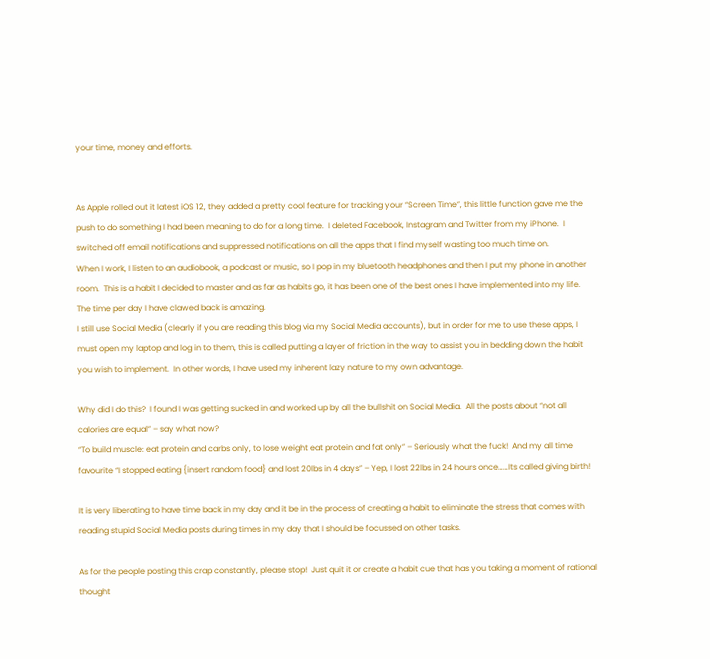your time, money and efforts.


As Apple rolled out it latest iOS 12, they added a pretty cool feature for tracking your “Screen Time”, this little function gave me the push to do something I had been meaning to do for a long time.  I deleted Facebook, Instagram and Twitter from my iPhone.  I switched off email notifications and suppressed notifications on all the apps that I find myself wasting too much time on.
When I work, I listen to an audiobook, a podcast or music, so I pop in my bluetooth headphones and then I put my phone in another room.  This is a habit I decided to master and as far as habits go, it has been one of the best ones I have implemented into my life.  The time per day I have clawed back is amazing.
I still use Social Media (clearly if you are reading this blog via my Social Media accounts), but in order for me to use these apps, I must open my laptop and log in to them, this is called putting a layer of friction in the way to assist you in bedding down the habit you wish to implement.  In other words, I have used my inherent lazy nature to my own advantage.

Why did I do this?  I found I was getting sucked in and worked up by all the bullshit on Social Media.  All the posts about “not all calories are equal” – say what now?
“To build muscle: eat protein and carbs only, to lose weight eat protein and fat only” – Seriously what the fuck!  And my all time favourite “I stopped eating {insert random food} and lost 20lbs in 4 days” – Yep, I lost 22lbs in 24 hours once……Its called giving birth!

It is very liberating to have time back in my day and it be in the process of creating a habit to eliminate the stress that comes with reading stupid Social Media posts during times in my day that I should be focussed on other tasks.

As for the people posting this crap constantly, please stop!  Just quit it or create a habit cue that has you taking a moment of rational thought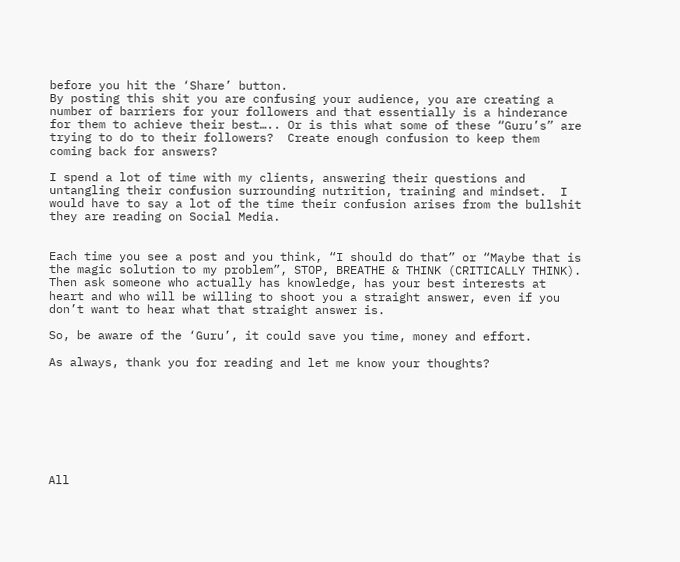before you hit the ‘Share’ button.
By posting this shit you are confusing your audience, you are creating a number of barriers for your followers and that essentially is a hinderance for them to achieve their best….. Or is this what some of these “Guru’s” are trying to do to their followers?  Create enough confusion to keep them coming back for answers?

I spend a lot of time with my clients, answering their questions and untangling their confusion surrounding nutrition, training and mindset.  I would have to say a lot of the time their confusion arises from the bullshit they are reading on Social Media.


Each time you see a post and you think, “I should do that” or “Maybe that is the magic solution to my problem”, STOP, BREATHE & THINK (CRITICALLY THINK).  Then ask someone who actually has knowledge, has your best interests at heart and who will be willing to shoot you a straight answer, even if you don’t want to hear what that straight answer is.

So, be aware of the ‘Guru’, it could save you time, money and effort.

As always, thank you for reading and let me know your thoughts?








All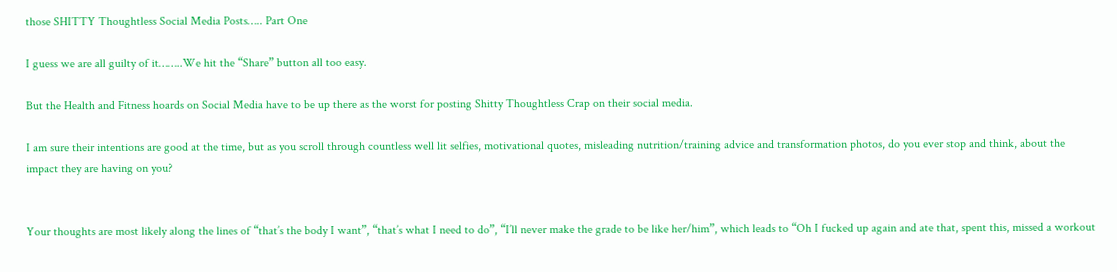those SHITTY Thoughtless Social Media Posts….. Part One

I guess we are all guilty of it……..We hit the “Share” button all too easy.

But the Health and Fitness hoards on Social Media have to be up there as the worst for posting Shitty Thoughtless Crap on their social media.

I am sure their intentions are good at the time, but as you scroll through countless well lit selfies, motivational quotes, misleading nutrition/training advice and transformation photos, do you ever stop and think, about the impact they are having on you?


Your thoughts are most likely along the lines of “that’s the body I want”, “that’s what I need to do”, “I’ll never make the grade to be like her/him”, which leads to “Oh I fucked up again and ate that, spent this, missed a workout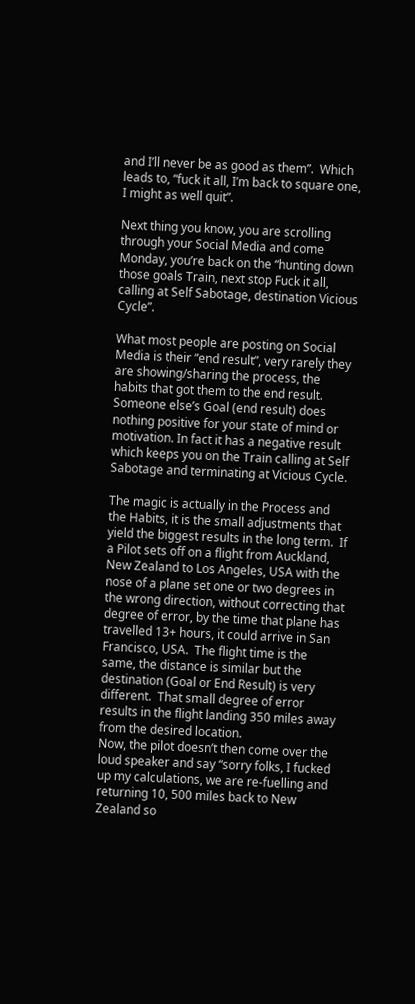and I’ll never be as good as them”.  Which leads to, “fuck it all, I’m back to square one, I might as well quit”.

Next thing you know, you are scrolling through your Social Media and come Monday, you’re back on the “hunting down those goals Train, next stop Fuck it all, calling at Self Sabotage, destination Vicious Cycle”.

What most people are posting on Social Media is their “end result”, very rarely they are showing/sharing the process, the habits that got them to the end result.  Someone else’s Goal (end result) does nothing positive for your state of mind or motivation. In fact it has a negative result which keeps you on the Train calling at Self Sabotage and terminating at Vicious Cycle.

The magic is actually in the Process and the Habits, it is the small adjustments that yield the biggest results in the long term.  If a Pilot sets off on a flight from Auckland, New Zealand to Los Angeles, USA with the nose of a plane set one or two degrees in the wrong direction, without correcting that degree of error, by the time that plane has travelled 13+ hours, it could arrive in San Francisco, USA.  The flight time is the same, the distance is similar but the destination (Goal or End Result) is very different.  That small degree of error results in the flight landing 350 miles away from the desired location.
Now, the pilot doesn’t then come over the loud speaker and say “sorry folks, I fucked up my calculations, we are re-fuelling and returning 10, 500 miles back to New Zealand so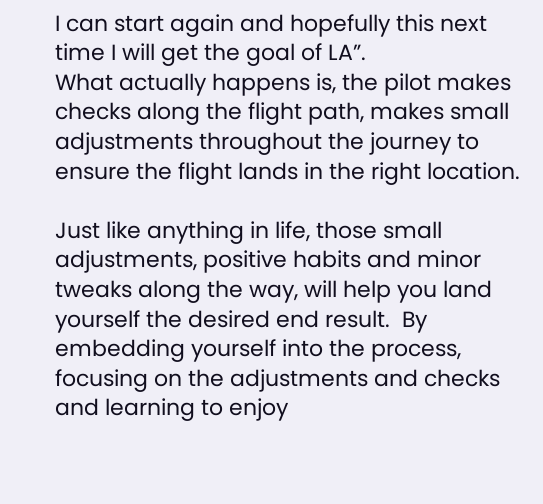I can start again and hopefully this next time I will get the goal of LA”.
What actually happens is, the pilot makes checks along the flight path, makes small adjustments throughout the journey to ensure the flight lands in the right location.

Just like anything in life, those small adjustments, positive habits and minor tweaks along the way, will help you land yourself the desired end result.  By embedding yourself into the process, focusing on the adjustments and checks and learning to enjoy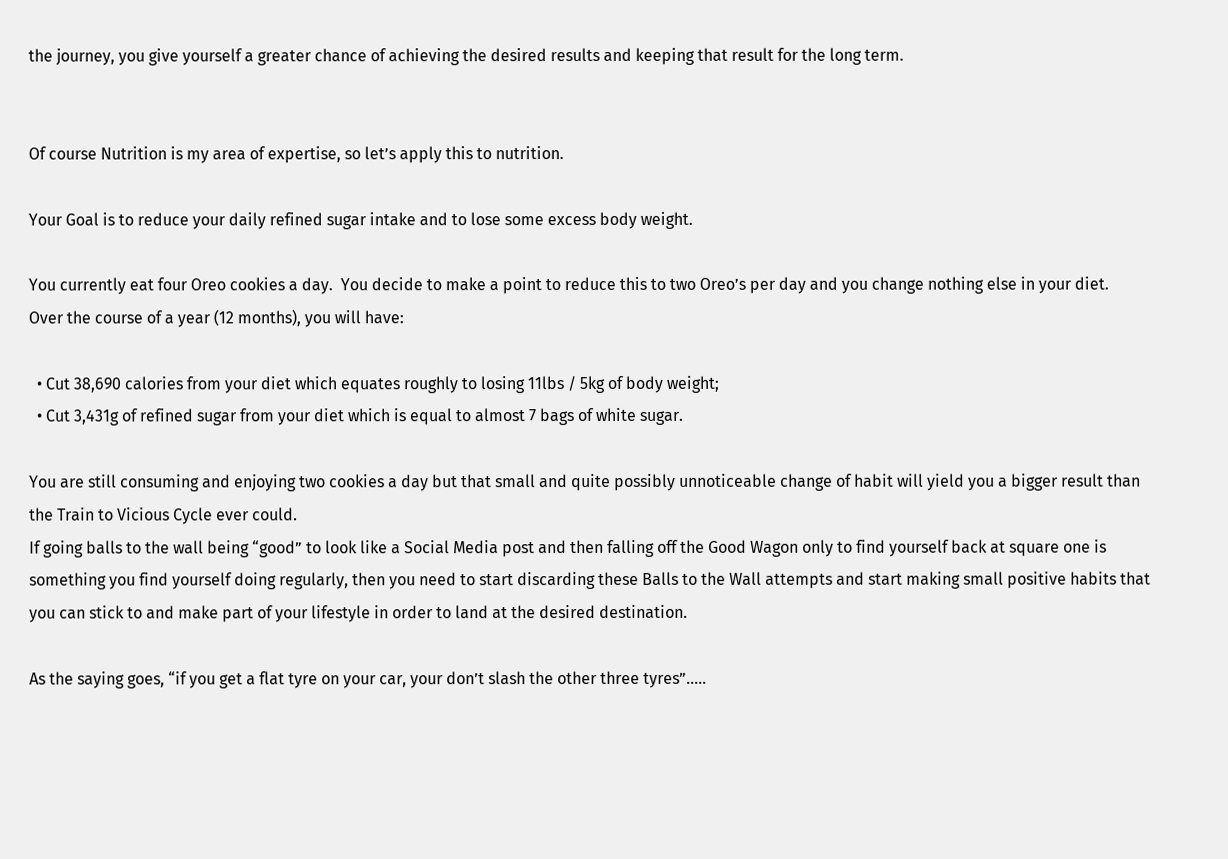the journey, you give yourself a greater chance of achieving the desired results and keeping that result for the long term.


Of course Nutrition is my area of expertise, so let’s apply this to nutrition.

Your Goal is to reduce your daily refined sugar intake and to lose some excess body weight.

You currently eat four Oreo cookies a day.  You decide to make a point to reduce this to two Oreo’s per day and you change nothing else in your diet.
Over the course of a year (12 months), you will have:

  • Cut 38,690 calories from your diet which equates roughly to losing 11lbs / 5kg of body weight;
  • Cut 3,431g of refined sugar from your diet which is equal to almost 7 bags of white sugar.

You are still consuming and enjoying two cookies a day but that small and quite possibly unnoticeable change of habit will yield you a bigger result than the Train to Vicious Cycle ever could.
If going balls to the wall being “good” to look like a Social Media post and then falling off the Good Wagon only to find yourself back at square one is something you find yourself doing regularly, then you need to start discarding these Balls to the Wall attempts and start making small positive habits that you can stick to and make part of your lifestyle in order to land at the desired destination.

As the saying goes, “if you get a flat tyre on your car, your don’t slash the other three tyres”…..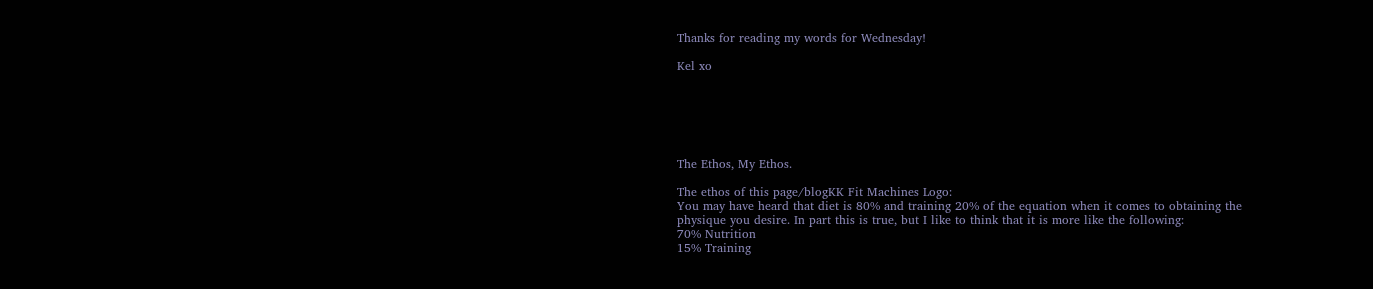Thanks for reading my words for Wednesday!

Kel xo






The Ethos, My Ethos.

The ethos of this page/blogKK Fit Machines Logo:
You may have heard that diet is 80% and training 20% of the equation when it comes to obtaining the physique you desire. In part this is true, but I like to think that it is more like the following:
70% Nutrition
15% Training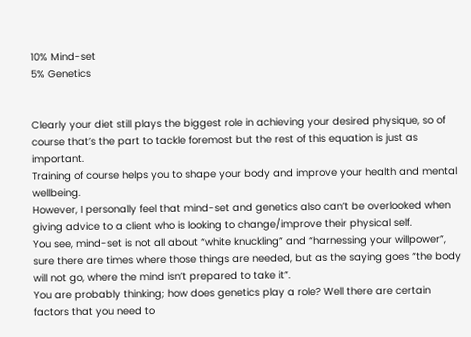10% Mind-set
5% Genetics


Clearly your diet still plays the biggest role in achieving your desired physique, so of course that’s the part to tackle foremost but the rest of this equation is just as important.
Training of course helps you to shape your body and improve your health and mental wellbeing.
However, I personally feel that mind-set and genetics also can’t be overlooked when giving advice to a client who is looking to change/improve their physical self.
You see, mind-set is not all about “white knuckling” and “harnessing your willpower”, sure there are times where those things are needed, but as the saying goes “the body will not go, where the mind isn’t prepared to take it”.
You are probably thinking; how does genetics play a role? Well there are certain factors that you need to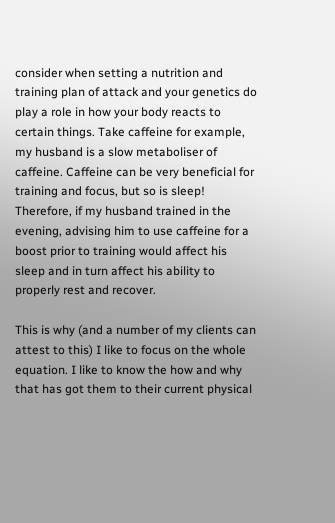consider when setting a nutrition and training plan of attack and your genetics do play a role in how your body reacts to certain things. Take caffeine for example, my husband is a slow metaboliser of caffeine. Caffeine can be very beneficial for training and focus, but so is sleep! Therefore, if my husband trained in the evening, advising him to use caffeine for a boost prior to training would affect his sleep and in turn affect his ability to properly rest and recover.

This is why (and a number of my clients can attest to this) I like to focus on the whole equation. I like to know the how and why that has got them to their current physical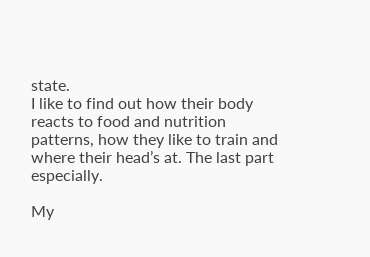state.
I like to find out how their body reacts to food and nutrition patterns, how they like to train and where their head’s at. The last part especially.

My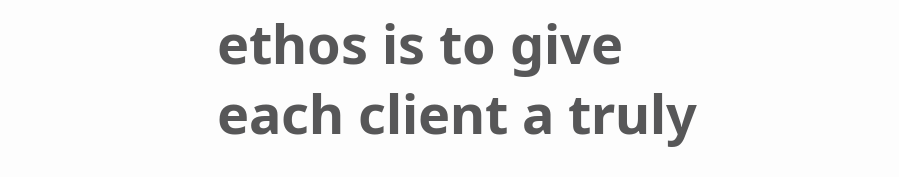ethos is to give each client a truly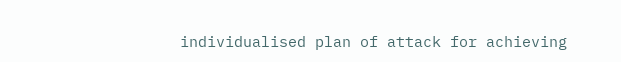individualised plan of attack for achieving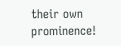their own prominence!